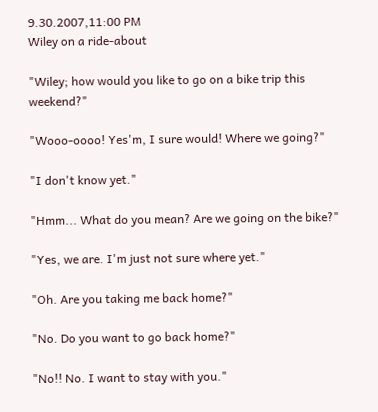9.30.2007,11:00 PM
Wiley on a ride-about

"Wiley; how would you like to go on a bike trip this weekend?"

"Wooo-oooo! Yes'm, I sure would! Where we going?"

"I don't know yet."

"Hmm... What do you mean? Are we going on the bike?"

"Yes, we are. I'm just not sure where yet."

"Oh. Are you taking me back home?"

"No. Do you want to go back home?"

"No!! No. I want to stay with you."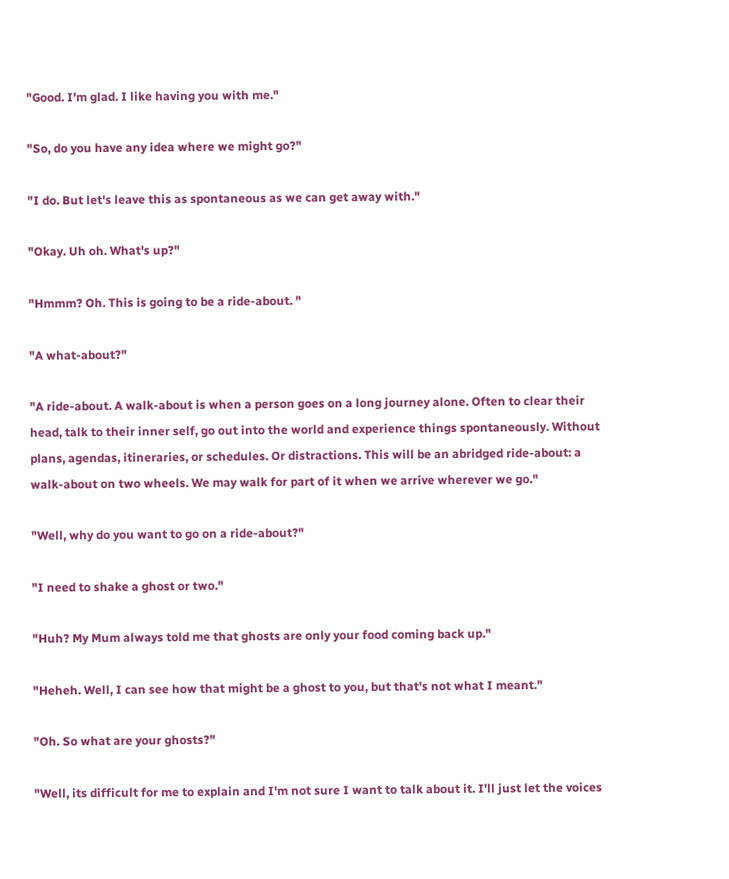"Good. I'm glad. I like having you with me."

"So, do you have any idea where we might go?"

"I do. But let's leave this as spontaneous as we can get away with."

"Okay. Uh oh. What's up?"

"Hmmm? Oh. This is going to be a ride-about. "

"A what-about?"

"A ride-about. A walk-about is when a person goes on a long journey alone. Often to clear their head, talk to their inner self, go out into the world and experience things spontaneously. Without plans, agendas, itineraries, or schedules. Or distractions. This will be an abridged ride-about: a walk-about on two wheels. We may walk for part of it when we arrive wherever we go."

"Well, why do you want to go on a ride-about?"

"I need to shake a ghost or two."

"Huh? My Mum always told me that ghosts are only your food coming back up."

"Heheh. Well, I can see how that might be a ghost to you, but that's not what I meant."

"Oh. So what are your ghosts?"

"Well, its difficult for me to explain and I'm not sure I want to talk about it. I'll just let the voices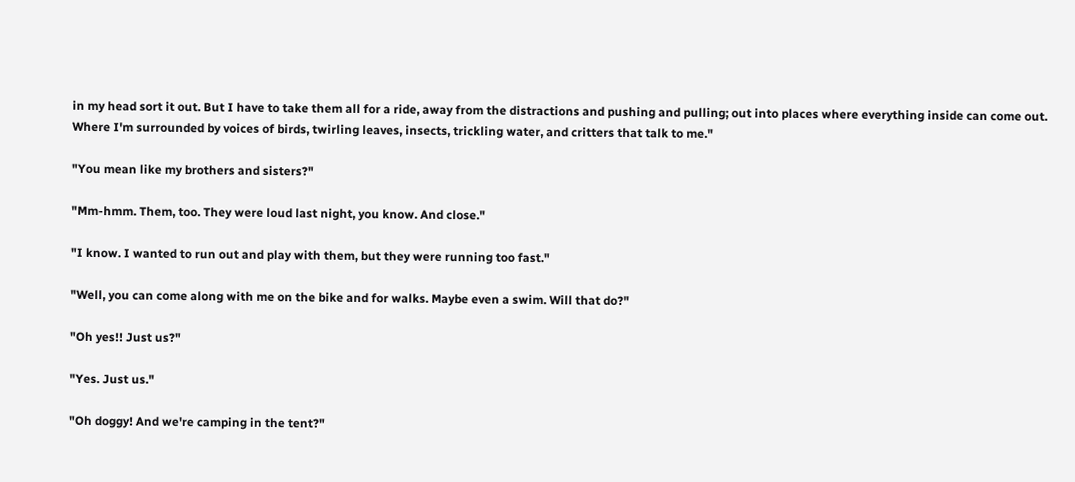in my head sort it out. But I have to take them all for a ride, away from the distractions and pushing and pulling; out into places where everything inside can come out. Where I'm surrounded by voices of birds, twirling leaves, insects, trickling water, and critters that talk to me."

"You mean like my brothers and sisters?"

"Mm-hmm. Them, too. They were loud last night, you know. And close."

"I know. I wanted to run out and play with them, but they were running too fast."

"Well, you can come along with me on the bike and for walks. Maybe even a swim. Will that do?"

"Oh yes!! Just us?"

"Yes. Just us."

"Oh doggy! And we're camping in the tent?"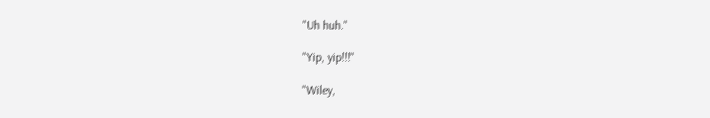"Uh huh."

"Yip, yip!!!"

"Wiley,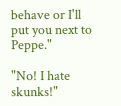behave or I'll put you next to Peppe."

"No! I hate skunks!"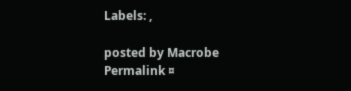Labels: ,

posted by Macrobe
Permalink ¤